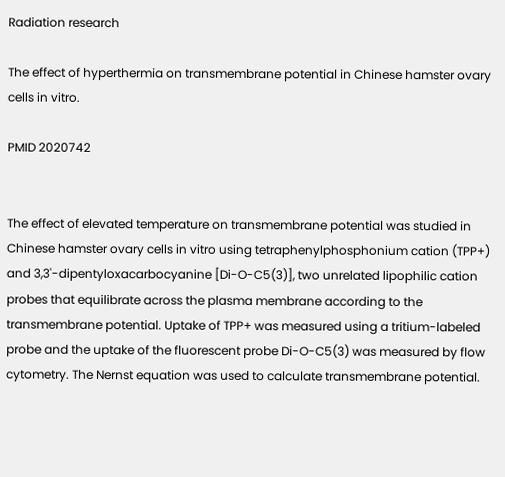Radiation research

The effect of hyperthermia on transmembrane potential in Chinese hamster ovary cells in vitro.

PMID 2020742


The effect of elevated temperature on transmembrane potential was studied in Chinese hamster ovary cells in vitro using tetraphenylphosphonium cation (TPP+) and 3,3'-dipentyloxacarbocyanine [Di-O-C5(3)], two unrelated lipophilic cation probes that equilibrate across the plasma membrane according to the transmembrane potential. Uptake of TPP+ was measured using a tritium-labeled probe and the uptake of the fluorescent probe Di-O-C5(3) was measured by flow cytometry. The Nernst equation was used to calculate transmembrane potential.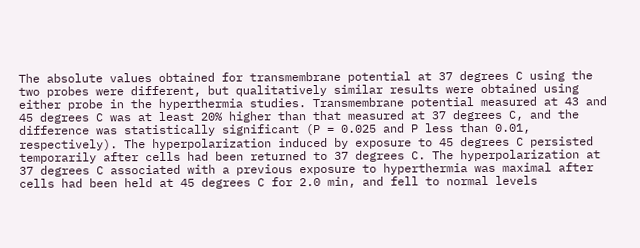The absolute values obtained for transmembrane potential at 37 degrees C using the two probes were different, but qualitatively similar results were obtained using either probe in the hyperthermia studies. Transmembrane potential measured at 43 and 45 degrees C was at least 20% higher than that measured at 37 degrees C, and the difference was statistically significant (P = 0.025 and P less than 0.01, respectively). The hyperpolarization induced by exposure to 45 degrees C persisted temporarily after cells had been returned to 37 degrees C. The hyperpolarization at 37 degrees C associated with a previous exposure to hyperthermia was maximal after cells had been held at 45 degrees C for 2.0 min, and fell to normal levels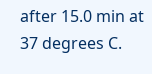after 15.0 min at 37 degrees C.